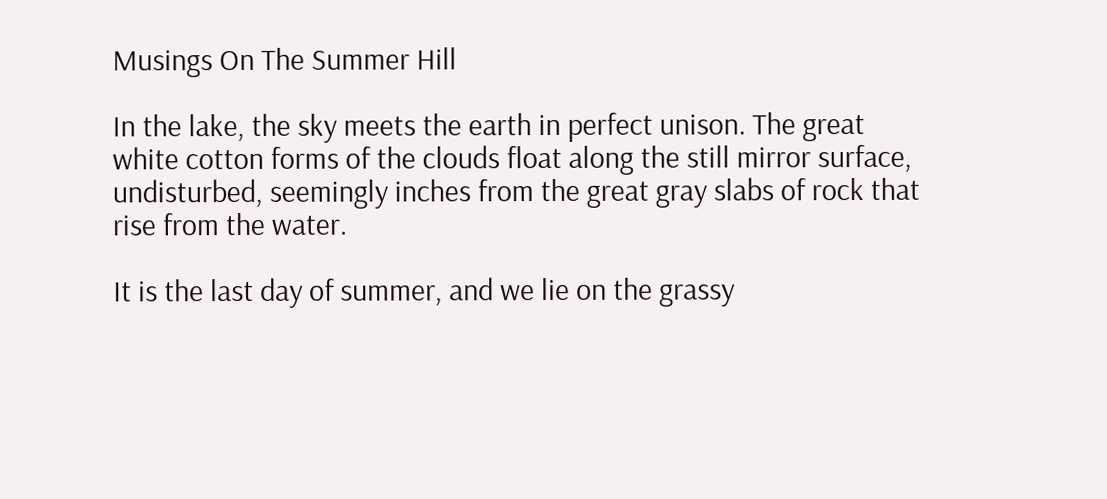Musings On The Summer Hill

In the lake, the sky meets the earth in perfect unison. The great white cotton forms of the clouds float along the still mirror surface, undisturbed, seemingly inches from the great gray slabs of rock that rise from the water.

It is the last day of summer, and we lie on the grassy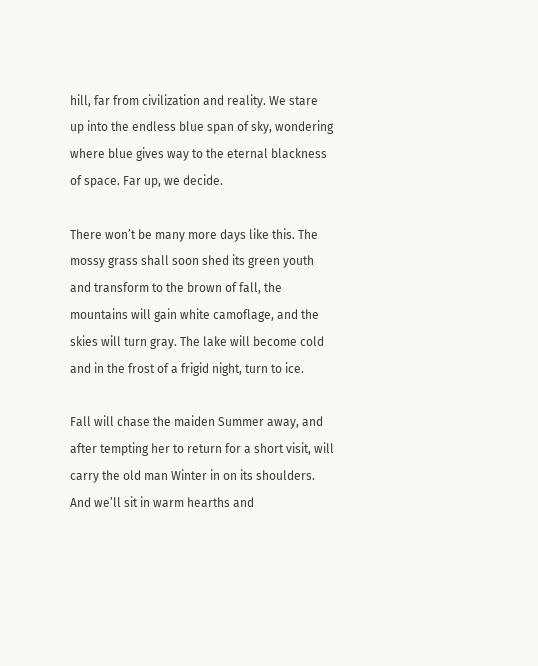hill, far from civilization and reality. We stare up into the endless blue span of sky, wondering where blue gives way to the eternal blackness of space. Far up, we decide.

There won’t be many more days like this. The mossy grass shall soon shed its green youth and transform to the brown of fall, the mountains will gain white camoflage, and the skies will turn gray. The lake will become cold and in the frost of a frigid night, turn to ice.

Fall will chase the maiden Summer away, and after tempting her to return for a short visit, will carry the old man Winter in on its shoulders. And we’ll sit in warm hearths and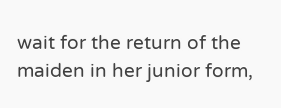wait for the return of the maiden in her junior form,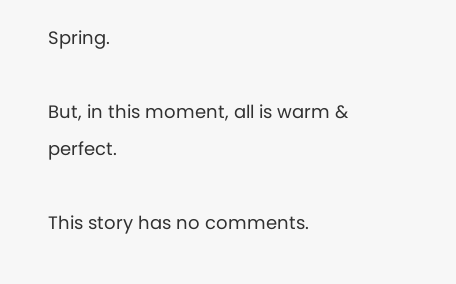Spring.

But, in this moment, all is warm & perfect.

This story has no comments.